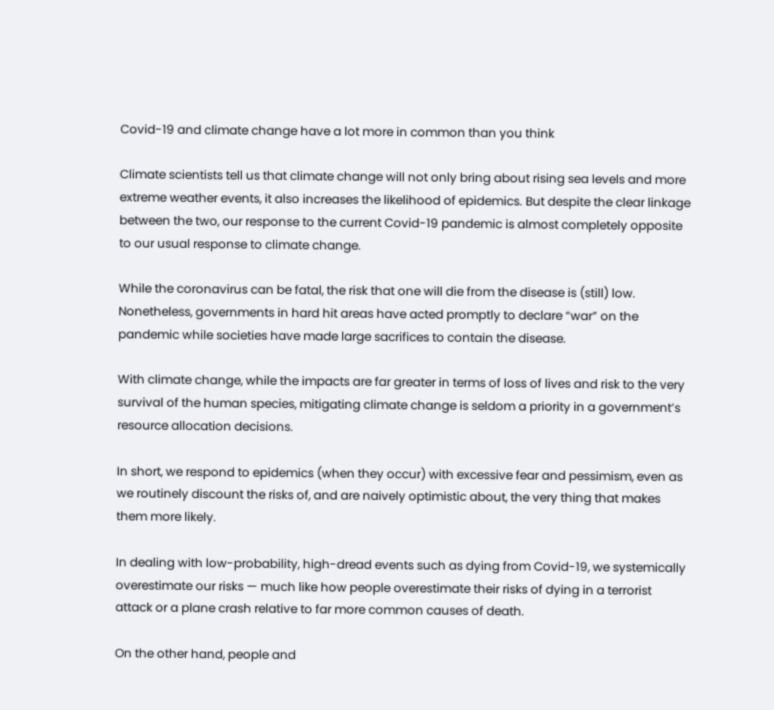Covid-19 and climate change have a lot more in common than you think

Climate scientists tell us that climate change will not only bring about rising sea levels and more extreme weather events, it also increases the likelihood of epidemics. But despite the clear linkage between the two, our response to the current Covid-19 pandemic is almost completely opposite to our usual response to climate change.

While the coronavirus can be fatal, the risk that one will die from the disease is (still) low. Nonetheless, governments in hard hit areas have acted promptly to declare “war” on the pandemic while societies have made large sacrifices to contain the disease.

With climate change, while the impacts are far greater in terms of loss of lives and risk to the very survival of the human species, mitigating climate change is seldom a priority in a government’s resource allocation decisions.

In short, we respond to epidemics (when they occur) with excessive fear and pessimism, even as we routinely discount the risks of, and are naively optimistic about, the very thing that makes them more likely.

In dealing with low-probability, high-dread events such as dying from Covid-19, we systemically overestimate our risks — much like how people overestimate their risks of dying in a terrorist attack or a plane crash relative to far more common causes of death.

On the other hand, people and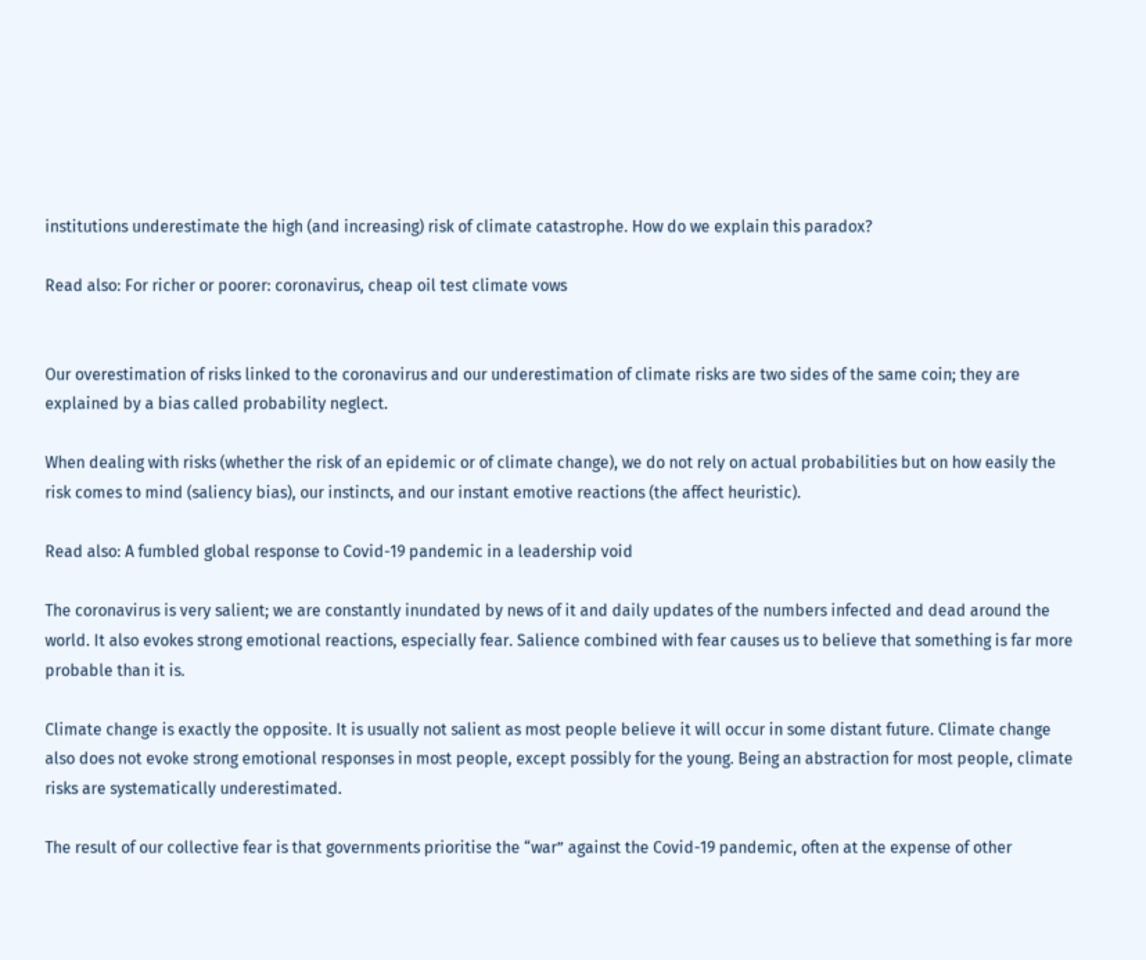institutions underestimate the high (and increasing) risk of climate catastrophe. How do we explain this paradox?

Read also: For richer or poorer: coronavirus, cheap oil test climate vows


Our overestimation of risks linked to the coronavirus and our underestimation of climate risks are two sides of the same coin; they are explained by a bias called probability neglect.

When dealing with risks (whether the risk of an epidemic or of climate change), we do not rely on actual probabilities but on how easily the risk comes to mind (saliency bias), our instincts, and our instant emotive reactions (the affect heuristic).

Read also: A fumbled global response to Covid-19 pandemic in a leadership void

The coronavirus is very salient; we are constantly inundated by news of it and daily updates of the numbers infected and dead around the world. It also evokes strong emotional reactions, especially fear. Salience combined with fear causes us to believe that something is far more probable than it is.

Climate change is exactly the opposite. It is usually not salient as most people believe it will occur in some distant future. Climate change also does not evoke strong emotional responses in most people, except possibly for the young. Being an abstraction for most people, climate risks are systematically underestimated.

The result of our collective fear is that governments prioritise the “war” against the Covid-19 pandemic, often at the expense of other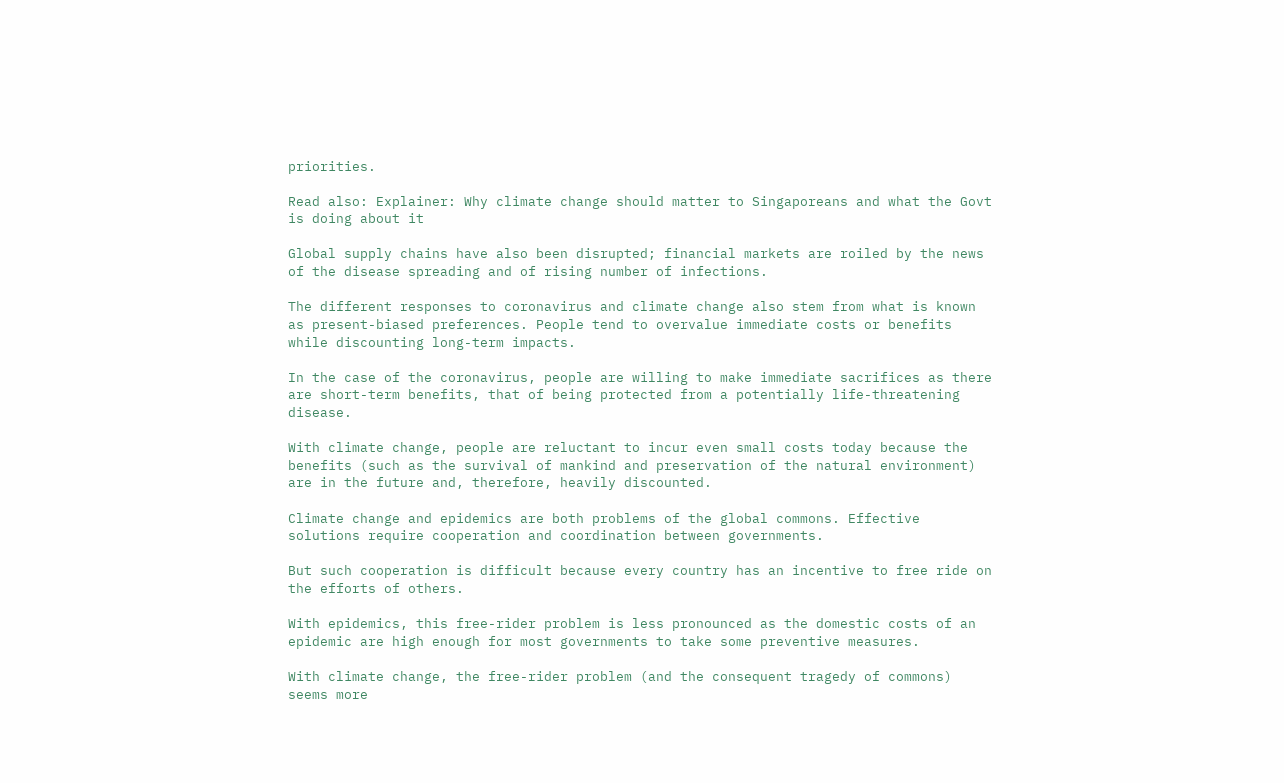priorities.

Read also: Explainer: Why climate change should matter to Singaporeans and what the Govt is doing about it

Global supply chains have also been disrupted; financial markets are roiled by the news of the disease spreading and of rising number of infections.

The different responses to coronavirus and climate change also stem from what is known as present-biased preferences. People tend to overvalue immediate costs or benefits while discounting long-term impacts.

In the case of the coronavirus, people are willing to make immediate sacrifices as there are short-term benefits, that of being protected from a potentially life-threatening disease.

With climate change, people are reluctant to incur even small costs today because the benefits (such as the survival of mankind and preservation of the natural environment) are in the future and, therefore, heavily discounted.

Climate change and epidemics are both problems of the global commons. Effective solutions require cooperation and coordination between governments.

But such cooperation is difficult because every country has an incentive to free ride on the efforts of others.

With epidemics, this free-rider problem is less pronounced as the domestic costs of an epidemic are high enough for most governments to take some preventive measures.

With climate change, the free-rider problem (and the consequent tragedy of commons) seems more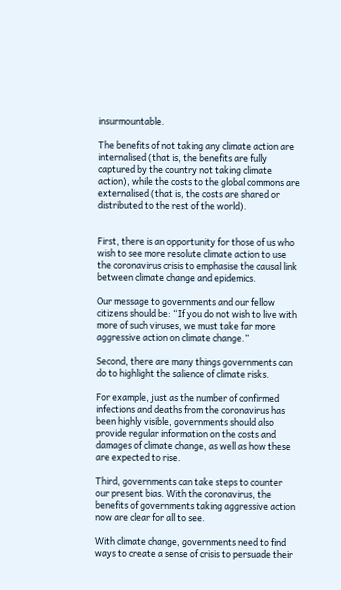insurmountable.

The benefits of not taking any climate action are internalised (that is, the benefits are fully captured by the country not taking climate action), while the costs to the global commons are externalised (that is, the costs are shared or distributed to the rest of the world).


First, there is an opportunity for those of us who wish to see more resolute climate action to use the coronavirus crisis to emphasise the causal link between climate change and epidemics.

Our message to governments and our fellow citizens should be: “If you do not wish to live with more of such viruses, we must take far more aggressive action on climate change.”

Second, there are many things governments can do to highlight the salience of climate risks.

For example, just as the number of confirmed infections and deaths from the coronavirus has been highly visible, governments should also provide regular information on the costs and damages of climate change, as well as how these are expected to rise.

Third, governments can take steps to counter our present bias. With the coronavirus, the benefits of governments taking aggressive action now are clear for all to see.

With climate change, governments need to find ways to create a sense of crisis to persuade their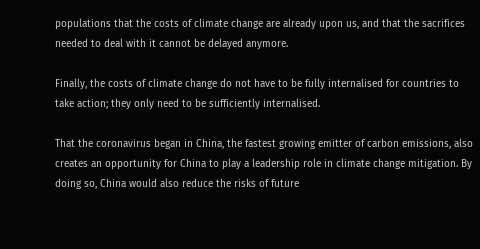populations that the costs of climate change are already upon us, and that the sacrifices needed to deal with it cannot be delayed anymore.

Finally, the costs of climate change do not have to be fully internalised for countries to take action; they only need to be sufficiently internalised.

That the coronavirus began in China, the fastest growing emitter of carbon emissions, also creates an opportunity for China to play a leadership role in climate change mitigation. By doing so, China would also reduce the risks of future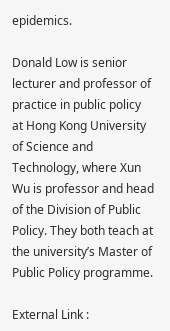epidemics.

Donald Low is senior lecturer and professor of practice in public policy at Hong Kong University of Science and Technology, where Xun Wu is professor and head of the Division of Public Policy. They both teach at the university’s Master of Public Policy programme.

External Link :